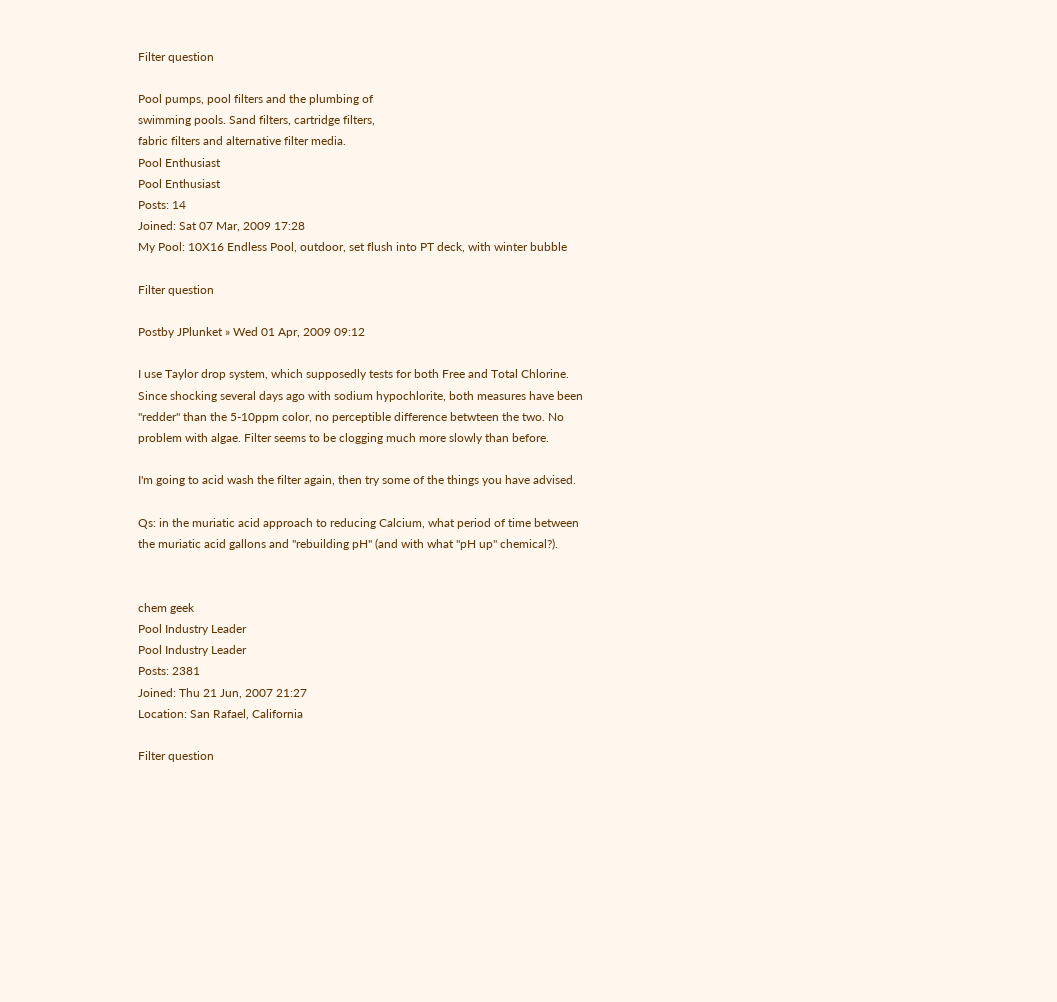Filter question

Pool pumps, pool filters and the plumbing of
swimming pools. Sand filters, cartridge filters,
fabric filters and alternative filter media.
Pool Enthusiast
Pool Enthusiast
Posts: 14
Joined: Sat 07 Mar, 2009 17:28
My Pool: 10X16 Endless Pool, outdoor, set flush into PT deck, with winter bubble

Filter question

Postby JPlunket » Wed 01 Apr, 2009 09:12

I use Taylor drop system, which supposedly tests for both Free and Total Chlorine. Since shocking several days ago with sodium hypochlorite, both measures have been "redder" than the 5-10ppm color, no perceptible difference betwteen the two. No problem with algae. Filter seems to be clogging much more slowly than before.

I'm going to acid wash the filter again, then try some of the things you have advised.

Qs: in the muriatic acid approach to reducing Calcium, what period of time between the muriatic acid gallons and "rebuilding pH" (and with what "pH up" chemical?).


chem geek
Pool Industry Leader
Pool Industry Leader
Posts: 2381
Joined: Thu 21 Jun, 2007 21:27
Location: San Rafael, California

Filter question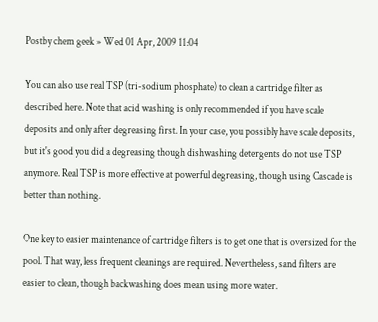Postby chem geek » Wed 01 Apr, 2009 11:04

You can also use real TSP (tri-sodium phosphate) to clean a cartridge filter as described here. Note that acid washing is only recommended if you have scale deposits and only after degreasing first. In your case, you possibly have scale deposits, but it's good you did a degreasing though dishwashing detergents do not use TSP anymore. Real TSP is more effective at powerful degreasing, though using Cascade is better than nothing.

One key to easier maintenance of cartridge filters is to get one that is oversized for the pool. That way, less frequent cleanings are required. Nevertheless, sand filters are easier to clean, though backwashing does mean using more water.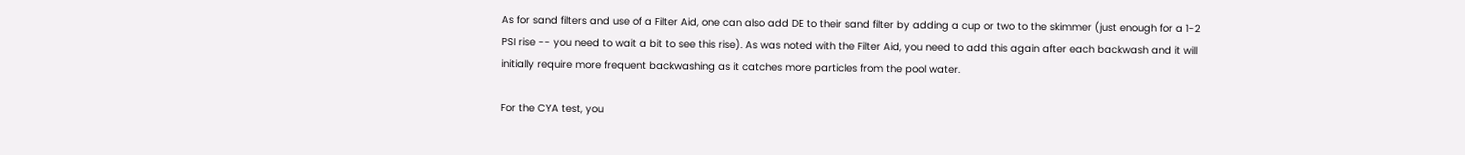As for sand filters and use of a Filter Aid, one can also add DE to their sand filter by adding a cup or two to the skimmer (just enough for a 1-2 PSI rise -- you need to wait a bit to see this rise). As was noted with the Filter Aid, you need to add this again after each backwash and it will initially require more frequent backwashing as it catches more particles from the pool water.

For the CYA test, you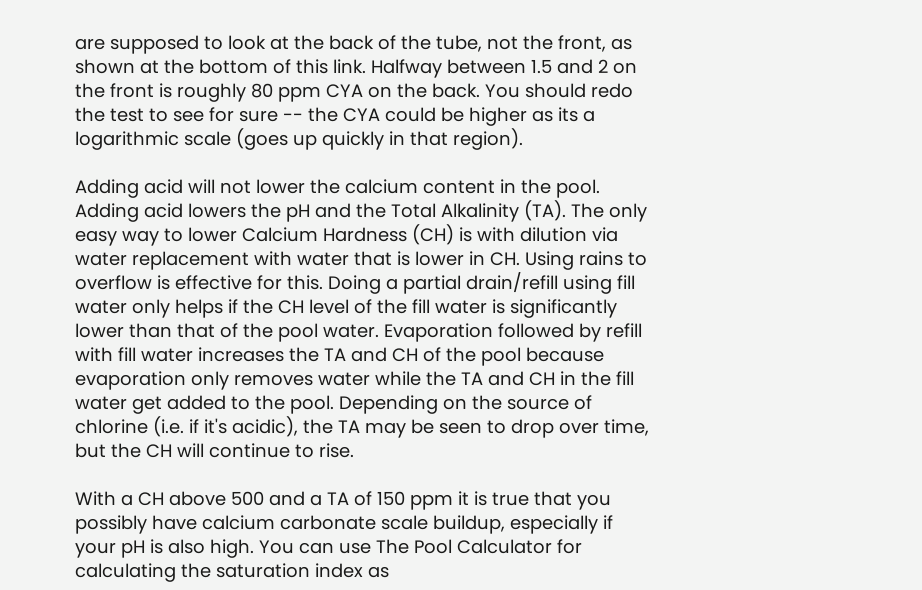are supposed to look at the back of the tube, not the front, as shown at the bottom of this link. Halfway between 1.5 and 2 on the front is roughly 80 ppm CYA on the back. You should redo the test to see for sure -- the CYA could be higher as its a logarithmic scale (goes up quickly in that region).

Adding acid will not lower the calcium content in the pool. Adding acid lowers the pH and the Total Alkalinity (TA). The only easy way to lower Calcium Hardness (CH) is with dilution via water replacement with water that is lower in CH. Using rains to overflow is effective for this. Doing a partial drain/refill using fill water only helps if the CH level of the fill water is significantly lower than that of the pool water. Evaporation followed by refill with fill water increases the TA and CH of the pool because evaporation only removes water while the TA and CH in the fill water get added to the pool. Depending on the source of chlorine (i.e. if it's acidic), the TA may be seen to drop over time, but the CH will continue to rise.

With a CH above 500 and a TA of 150 ppm it is true that you possibly have calcium carbonate scale buildup, especially if your pH is also high. You can use The Pool Calculator for calculating the saturation index as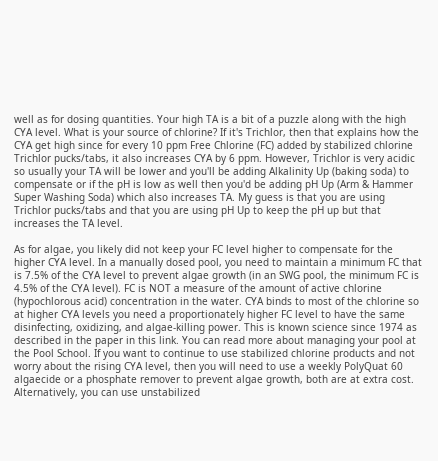well as for dosing quantities. Your high TA is a bit of a puzzle along with the high CYA level. What is your source of chlorine? If it's Trichlor, then that explains how the CYA get high since for every 10 ppm Free Chlorine (FC) added by stabilized chlorine Trichlor pucks/tabs, it also increases CYA by 6 ppm. However, Trichlor is very acidic so usually your TA will be lower and you'll be adding Alkalinity Up (baking soda) to compensate or if the pH is low as well then you'd be adding pH Up (Arm & Hammer Super Washing Soda) which also increases TA. My guess is that you are using Trichlor pucks/tabs and that you are using pH Up to keep the pH up but that increases the TA level.

As for algae, you likely did not keep your FC level higher to compensate for the higher CYA level. In a manually dosed pool, you need to maintain a minimum FC that is 7.5% of the CYA level to prevent algae growth (in an SWG pool, the minimum FC is 4.5% of the CYA level). FC is NOT a measure of the amount of active chlorine (hypochlorous acid) concentration in the water. CYA binds to most of the chlorine so at higher CYA levels you need a proportionately higher FC level to have the same disinfecting, oxidizing, and algae-killing power. This is known science since 1974 as described in the paper in this link. You can read more about managing your pool at the Pool School. If you want to continue to use stabilized chlorine products and not worry about the rising CYA level, then you will need to use a weekly PolyQuat 60 algaecide or a phosphate remover to prevent algae growth, both are at extra cost. Alternatively, you can use unstabilized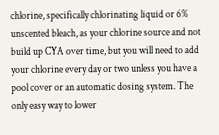chlorine, specifically chlorinating liquid or 6% unscented bleach, as your chlorine source and not build up CYA over time, but you will need to add your chlorine every day or two unless you have a pool cover or an automatic dosing system. The only easy way to lower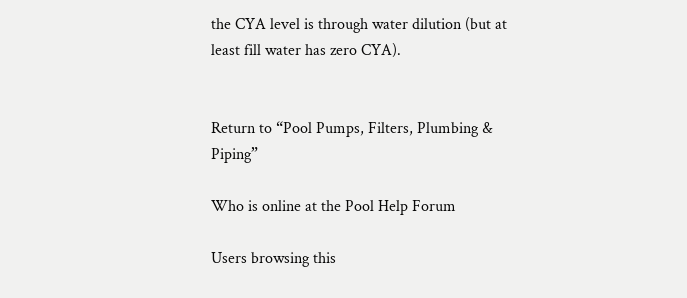the CYA level is through water dilution (but at least fill water has zero CYA).


Return to “Pool Pumps, Filters, Plumbing & Piping”

Who is online at the Pool Help Forum

Users browsing this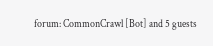forum: CommonCrawl [Bot] and 5 guests